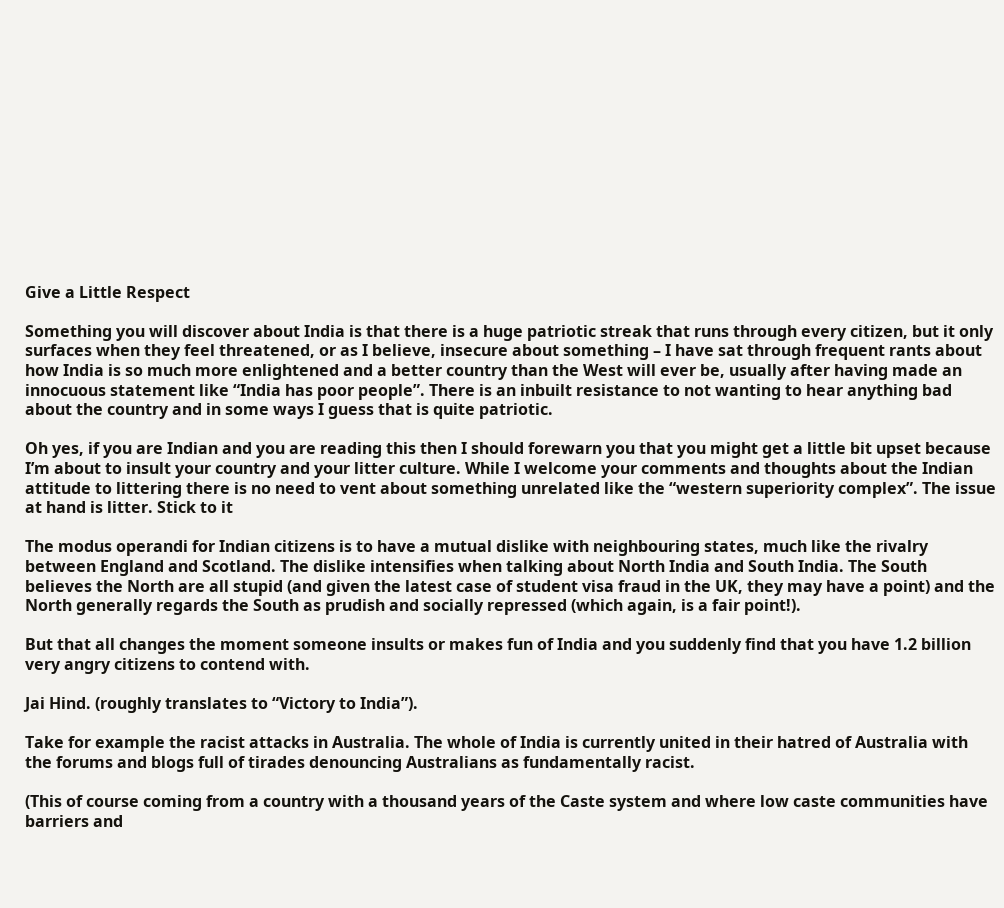Give a Little Respect

Something you will discover about India is that there is a huge patriotic streak that runs through every citizen, but it only surfaces when they feel threatened, or as I believe, insecure about something – I have sat through frequent rants about how India is so much more enlightened and a better country than the West will ever be, usually after having made an innocuous statement like “India has poor people”. There is an inbuilt resistance to not wanting to hear anything bad about the country and in some ways I guess that is quite patriotic.

Oh yes, if you are Indian and you are reading this then I should forewarn you that you might get a little bit upset because I’m about to insult your country and your litter culture. While I welcome your comments and thoughts about the Indian attitude to littering there is no need to vent about something unrelated like the “western superiority complex”. The issue at hand is litter. Stick to it

The modus operandi for Indian citizens is to have a mutual dislike with neighbouring states, much like the rivalry between England and Scotland. The dislike intensifies when talking about North India and South India. The South believes the North are all stupid (and given the latest case of student visa fraud in the UK, they may have a point) and the North generally regards the South as prudish and socially repressed (which again, is a fair point!).

But that all changes the moment someone insults or makes fun of India and you suddenly find that you have 1.2 billion very angry citizens to contend with.

Jai Hind. (roughly translates to “Victory to India”).

Take for example the racist attacks in Australia. The whole of India is currently united in their hatred of Australia with the forums and blogs full of tirades denouncing Australians as fundamentally racist.

(This of course coming from a country with a thousand years of the Caste system and where low caste communities have barriers and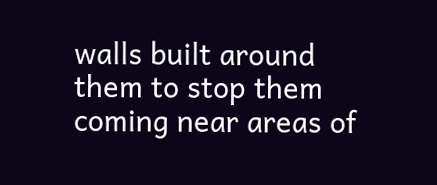walls built around them to stop them coming near areas of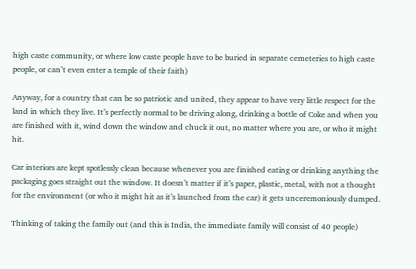high caste community, or where low caste people have to be buried in separate cemeteries to high caste people, or can’t even enter a temple of their faith)

Anyway, for a country that can be so patriotic and united, they appear to have very little respect for the land in which they live. It’s perfectly normal to be driving along, drinking a bottle of Coke and when you are finished with it, wind down the window and chuck it out, no matter where you are, or who it might hit.

Car interiors are kept spotlessly clean because whenever you are finished eating or drinking anything the packaging goes straight out the window. It doesn’t matter if it’s paper, plastic, metal, with not a thought for the environment (or who it might hit as it’s launched from the car) it gets unceremoniously dumped.

Thinking of taking the family out (and this is India, the immediate family will consist of 40 people)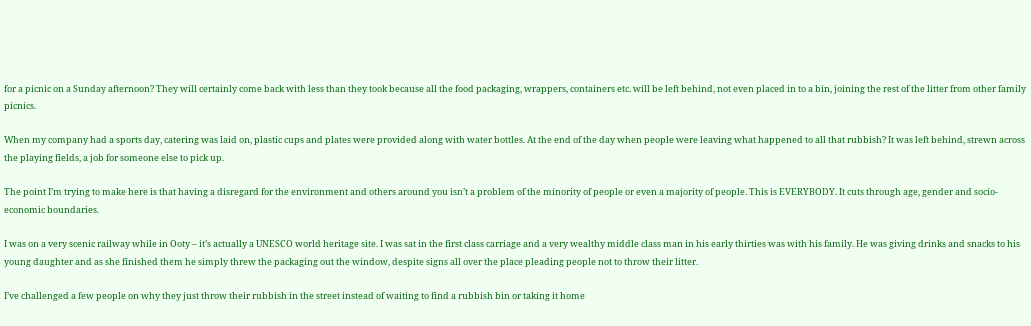for a picnic on a Sunday afternoon? They will certainly come back with less than they took because all the food packaging, wrappers, containers etc. will be left behind, not even placed in to a bin, joining the rest of the litter from other family picnics.

When my company had a sports day, catering was laid on, plastic cups and plates were provided along with water bottles. At the end of the day when people were leaving what happened to all that rubbish? It was left behind, strewn across the playing fields, a job for someone else to pick up.

The point I’m trying to make here is that having a disregard for the environment and others around you isn’t a problem of the minority of people or even a majority of people. This is EVERYBODY. It cuts through age, gender and socio-economic boundaries.

I was on a very scenic railway while in Ooty – it’s actually a UNESCO world heritage site. I was sat in the first class carriage and a very wealthy middle class man in his early thirties was with his family. He was giving drinks and snacks to his young daughter and as she finished them he simply threw the packaging out the window, despite signs all over the place pleading people not to throw their litter.

I’ve challenged a few people on why they just throw their rubbish in the street instead of waiting to find a rubbish bin or taking it home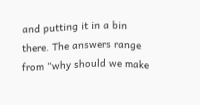and putting it in a bin there. The answers range from “why should we make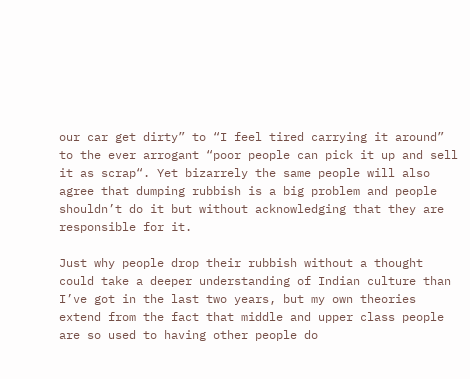our car get dirty” to “I feel tired carrying it around” to the ever arrogant “poor people can pick it up and sell it as scrap“. Yet bizarrely the same people will also agree that dumping rubbish is a big problem and people shouldn’t do it but without acknowledging that they are responsible for it.

Just why people drop their rubbish without a thought could take a deeper understanding of Indian culture than I’ve got in the last two years, but my own theories extend from the fact that middle and upper class people are so used to having other people do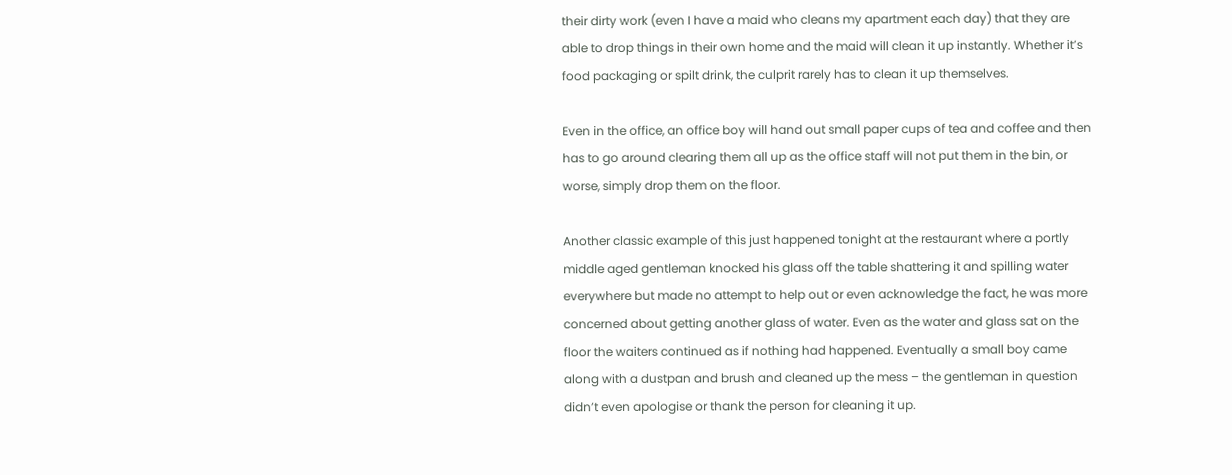their dirty work (even I have a maid who cleans my apartment each day) that they are able to drop things in their own home and the maid will clean it up instantly. Whether it’s food packaging or spilt drink, the culprit rarely has to clean it up themselves.

Even in the office, an office boy will hand out small paper cups of tea and coffee and then has to go around clearing them all up as the office staff will not put them in the bin, or worse, simply drop them on the floor.

Another classic example of this just happened tonight at the restaurant where a portly middle aged gentleman knocked his glass off the table shattering it and spilling water everywhere but made no attempt to help out or even acknowledge the fact, he was more concerned about getting another glass of water. Even as the water and glass sat on the floor the waiters continued as if nothing had happened. Eventually a small boy came along with a dustpan and brush and cleaned up the mess – the gentleman in question didn’t even apologise or thank the person for cleaning it up.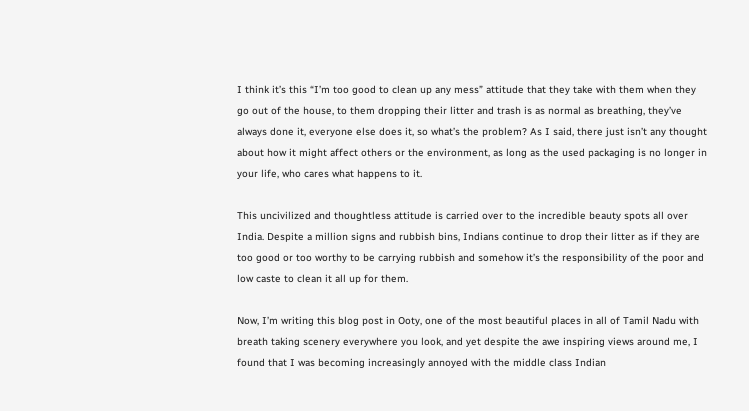I think it’s this “I’m too good to clean up any mess” attitude that they take with them when they go out of the house, to them dropping their litter and trash is as normal as breathing, they’ve always done it, everyone else does it, so what’s the problem? As I said, there just isn’t any thought about how it might affect others or the environment, as long as the used packaging is no longer in your life, who cares what happens to it.

This uncivilized and thoughtless attitude is carried over to the incredible beauty spots all over India. Despite a million signs and rubbish bins, Indians continue to drop their litter as if they are too good or too worthy to be carrying rubbish and somehow it’s the responsibility of the poor and low caste to clean it all up for them.

Now, I’m writing this blog post in Ooty, one of the most beautiful places in all of Tamil Nadu with breath taking scenery everywhere you look, and yet despite the awe inspiring views around me, I found that I was becoming increasingly annoyed with the middle class Indian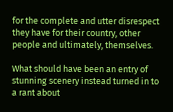for the complete and utter disrespect they have for their country, other people and ultimately, themselves.

What should have been an entry of stunning scenery instead turned in to a rant about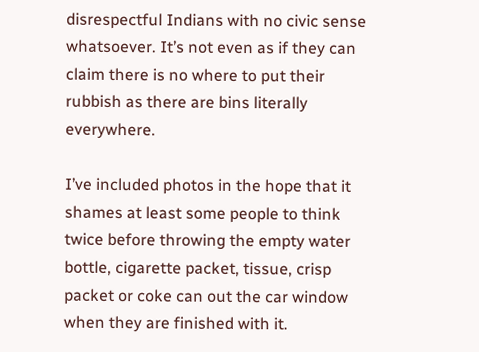disrespectful Indians with no civic sense whatsoever. It’s not even as if they can claim there is no where to put their rubbish as there are bins literally everywhere.

I’ve included photos in the hope that it shames at least some people to think twice before throwing the empty water bottle, cigarette packet, tissue, crisp packet or coke can out the car window when they are finished with it.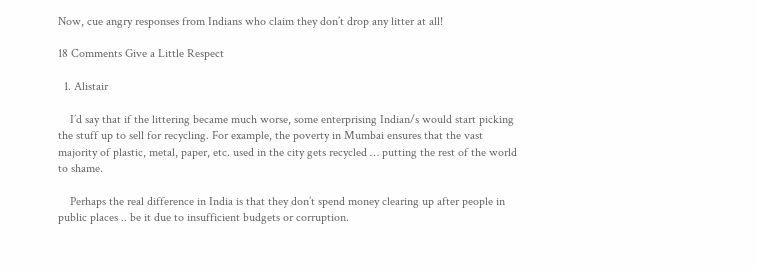Now, cue angry responses from Indians who claim they don’t drop any litter at all!

18 Comments Give a Little Respect

  1. Alistair

    I’d say that if the littering became much worse, some enterprising Indian/s would start picking the stuff up to sell for recycling. For example, the poverty in Mumbai ensures that the vast majority of plastic, metal, paper, etc. used in the city gets recycled … putting the rest of the world to shame.

    Perhaps the real difference in India is that they don’t spend money clearing up after people in public places .. be it due to insufficient budgets or corruption.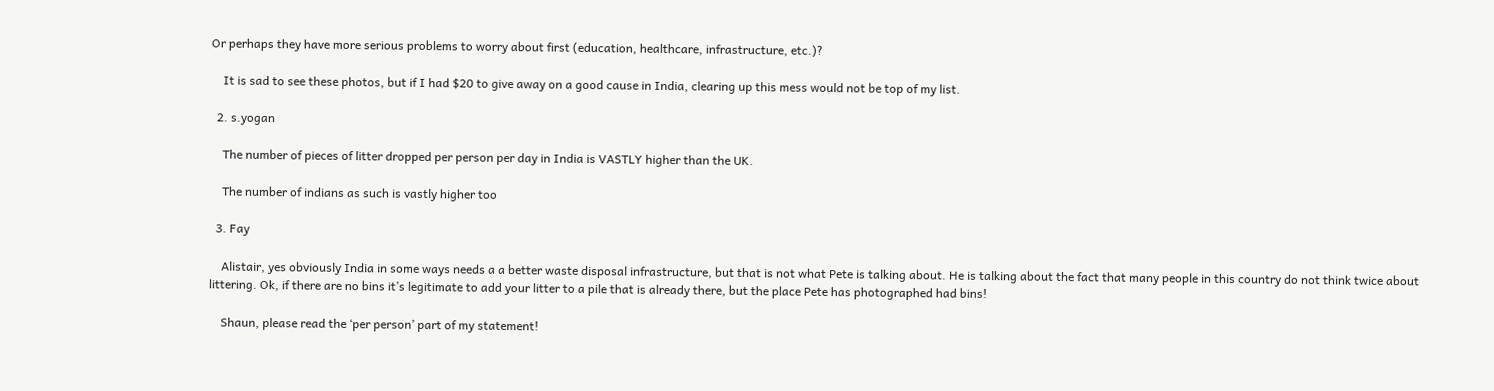Or perhaps they have more serious problems to worry about first (education, healthcare, infrastructure, etc.)?

    It is sad to see these photos, but if I had $20 to give away on a good cause in India, clearing up this mess would not be top of my list.

  2. s.yogan

    The number of pieces of litter dropped per person per day in India is VASTLY higher than the UK.

    The number of indians as such is vastly higher too

  3. Fay

    Alistair, yes obviously India in some ways needs a a better waste disposal infrastructure, but that is not what Pete is talking about. He is talking about the fact that many people in this country do not think twice about littering. Ok, if there are no bins it’s legitimate to add your litter to a pile that is already there, but the place Pete has photographed had bins!

    Shaun, please read the ‘per person’ part of my statement!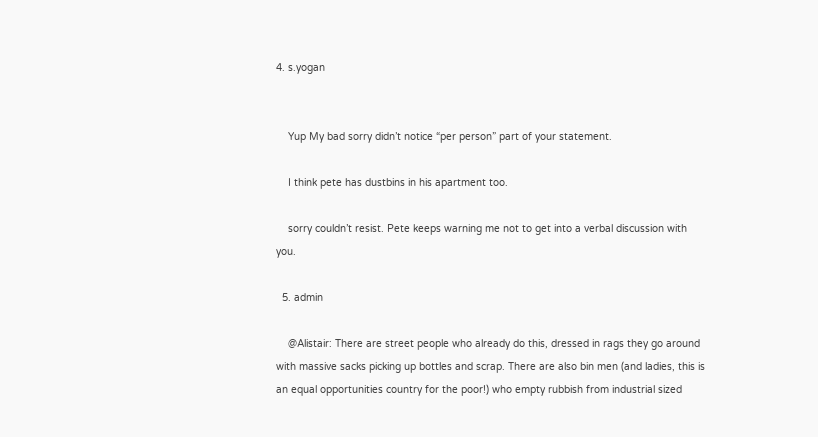4. s.yogan


    Yup My bad sorry didn’t notice “per person” part of your statement.

    I think pete has dustbins in his apartment too.

    sorry couldn’t resist. Pete keeps warning me not to get into a verbal discussion with you.

  5. admin

    @Alistair: There are street people who already do this, dressed in rags they go around with massive sacks picking up bottles and scrap. There are also bin men (and ladies, this is an equal opportunities country for the poor!) who empty rubbish from industrial sized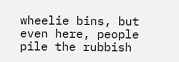wheelie bins, but even here, people pile the rubbish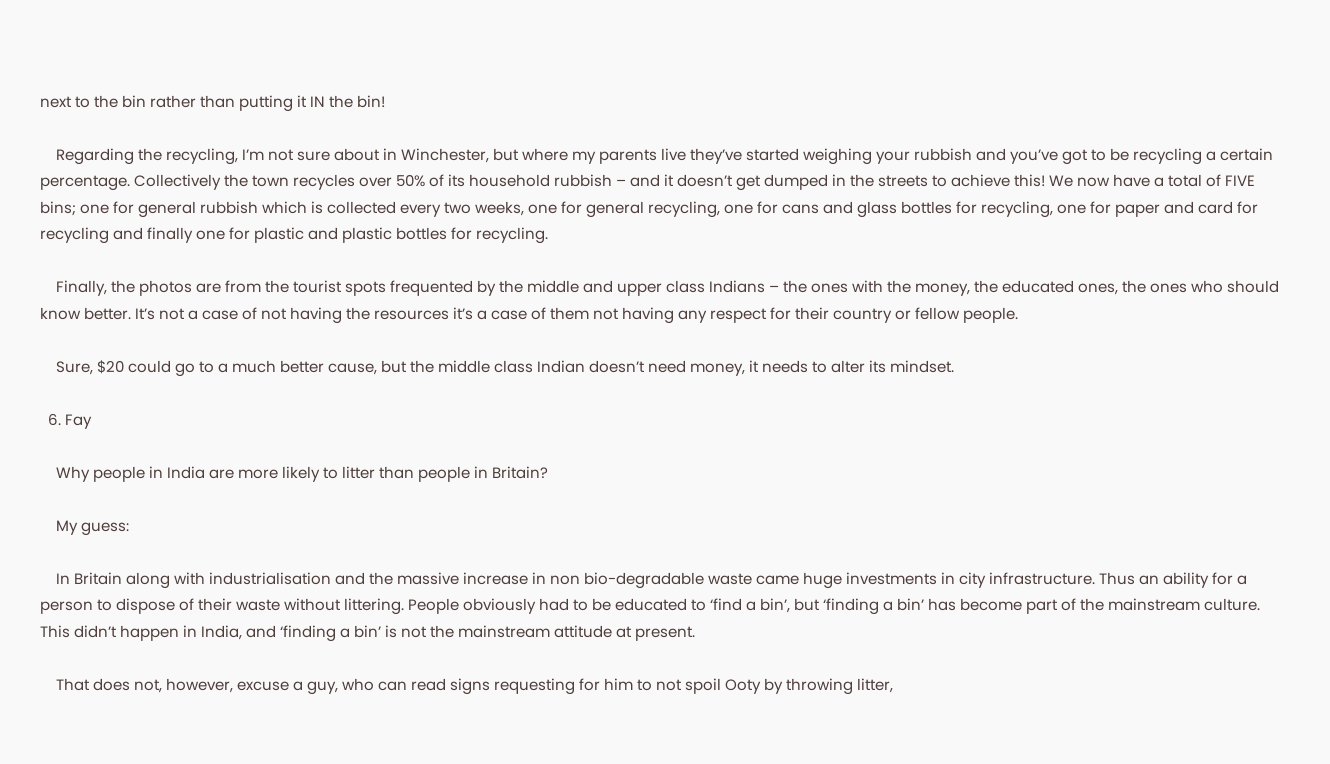next to the bin rather than putting it IN the bin!

    Regarding the recycling, I’m not sure about in Winchester, but where my parents live they’ve started weighing your rubbish and you’ve got to be recycling a certain percentage. Collectively the town recycles over 50% of its household rubbish – and it doesn’t get dumped in the streets to achieve this! We now have a total of FIVE bins; one for general rubbish which is collected every two weeks, one for general recycling, one for cans and glass bottles for recycling, one for paper and card for recycling and finally one for plastic and plastic bottles for recycling.

    Finally, the photos are from the tourist spots frequented by the middle and upper class Indians – the ones with the money, the educated ones, the ones who should know better. It’s not a case of not having the resources it’s a case of them not having any respect for their country or fellow people.

    Sure, $20 could go to a much better cause, but the middle class Indian doesn’t need money, it needs to alter its mindset.

  6. Fay

    Why people in India are more likely to litter than people in Britain?

    My guess:

    In Britain along with industrialisation and the massive increase in non bio-degradable waste came huge investments in city infrastructure. Thus an ability for a person to dispose of their waste without littering. People obviously had to be educated to ‘find a bin’, but ‘finding a bin’ has become part of the mainstream culture. This didn’t happen in India, and ‘finding a bin’ is not the mainstream attitude at present.

    That does not, however, excuse a guy, who can read signs requesting for him to not spoil Ooty by throwing litter,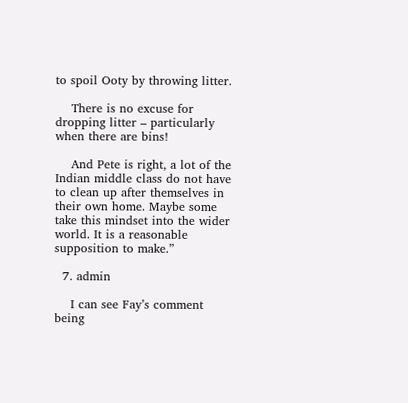to spoil Ooty by throwing litter.

    There is no excuse for dropping litter – particularly when there are bins!

    And Pete is right, a lot of the Indian middle class do not have to clean up after themselves in their own home. Maybe some take this mindset into the wider world. It is a reasonable supposition to make.”

  7. admin

    I can see Fay’s comment being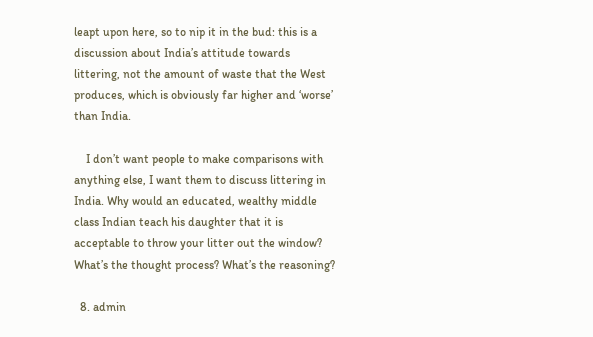leapt upon here, so to nip it in the bud: this is a discussion about India’s attitude towards littering, not the amount of waste that the West produces, which is obviously far higher and ‘worse’ than India.

    I don’t want people to make comparisons with anything else, I want them to discuss littering in India. Why would an educated, wealthy middle class Indian teach his daughter that it is acceptable to throw your litter out the window? What’s the thought process? What’s the reasoning?

  8. admin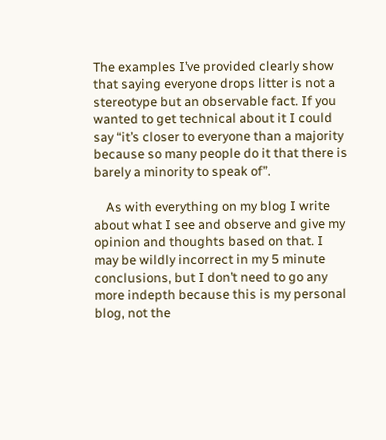The examples I’ve provided clearly show that saying everyone drops litter is not a stereotype but an observable fact. If you wanted to get technical about it I could say “it’s closer to everyone than a majority because so many people do it that there is barely a minority to speak of”.

    As with everything on my blog I write about what I see and observe and give my opinion and thoughts based on that. I may be wildly incorrect in my 5 minute conclusions, but I don’t need to go any more indepth because this is my personal blog, not the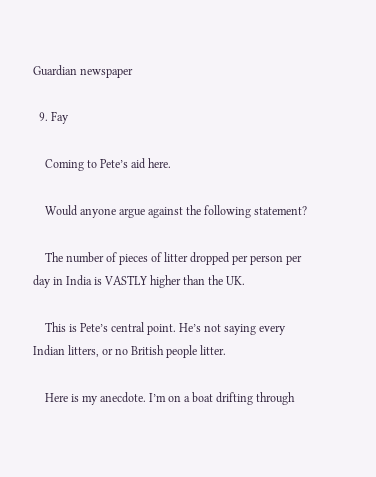Guardian newspaper

  9. Fay

    Coming to Pete’s aid here.

    Would anyone argue against the following statement?

    The number of pieces of litter dropped per person per day in India is VASTLY higher than the UK.

    This is Pete’s central point. He’s not saying every Indian litters, or no British people litter.

    Here is my anecdote. I’m on a boat drifting through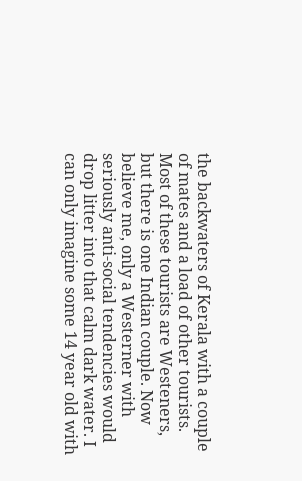the backwaters of Kerala with a couple of mates and a load of other tourists. Most of these tourists are Westeners, but there is one Indian couple. Now believe me, only a Westerner with seriously anti-social tendencies would drop litter into that calm dark water. I can only imagine some 14 year old with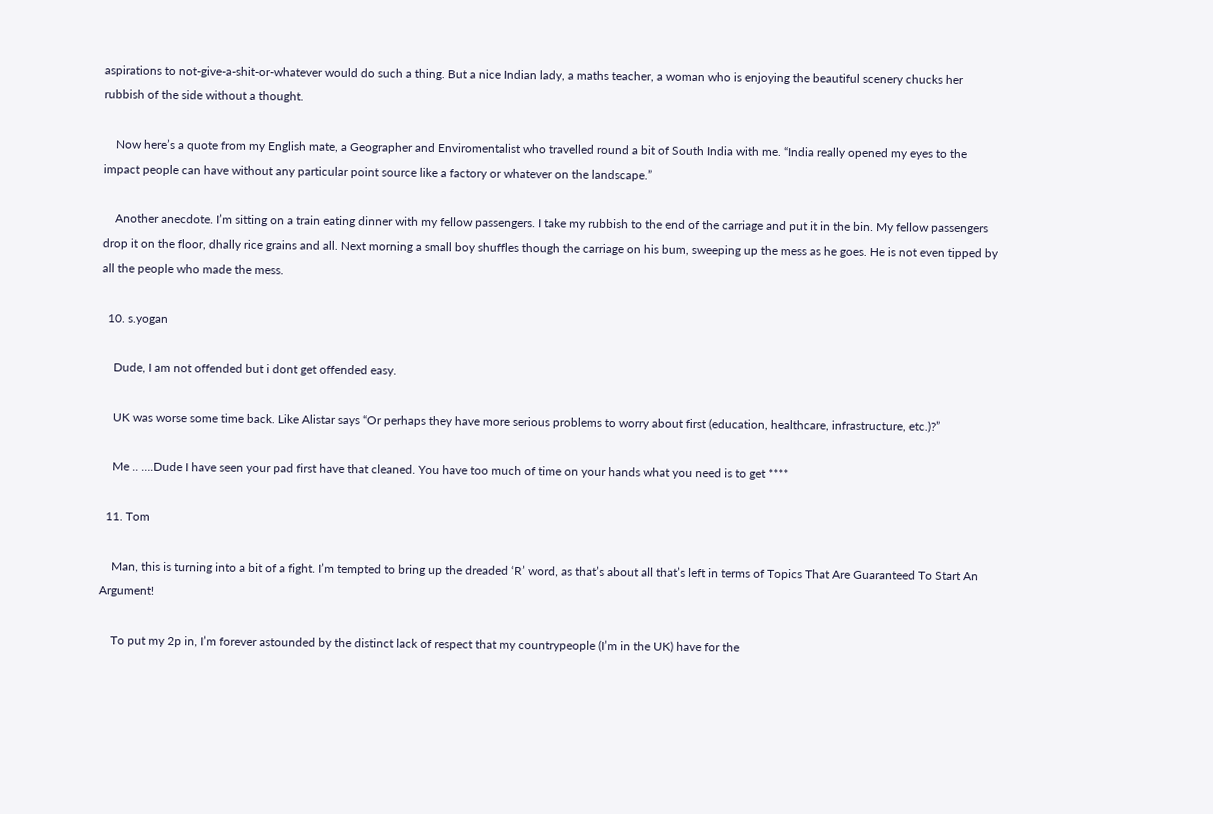aspirations to not-give-a-shit-or-whatever would do such a thing. But a nice Indian lady, a maths teacher, a woman who is enjoying the beautiful scenery chucks her rubbish of the side without a thought.

    Now here’s a quote from my English mate, a Geographer and Enviromentalist who travelled round a bit of South India with me. “India really opened my eyes to the impact people can have without any particular point source like a factory or whatever on the landscape.”

    Another anecdote. I’m sitting on a train eating dinner with my fellow passengers. I take my rubbish to the end of the carriage and put it in the bin. My fellow passengers drop it on the floor, dhally rice grains and all. Next morning a small boy shuffles though the carriage on his bum, sweeping up the mess as he goes. He is not even tipped by all the people who made the mess.

  10. s.yogan

    Dude, I am not offended but i dont get offended easy.

    UK was worse some time back. Like Alistar says “Or perhaps they have more serious problems to worry about first (education, healthcare, infrastructure, etc.)?”

    Me .. ….Dude I have seen your pad first have that cleaned. You have too much of time on your hands what you need is to get ****

  11. Tom

    Man, this is turning into a bit of a fight. I’m tempted to bring up the dreaded ‘R’ word, as that’s about all that’s left in terms of Topics That Are Guaranteed To Start An Argument!

    To put my 2p in, I’m forever astounded by the distinct lack of respect that my countrypeople (I’m in the UK) have for the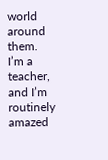world around them. I’m a teacher, and I’m routinely amazed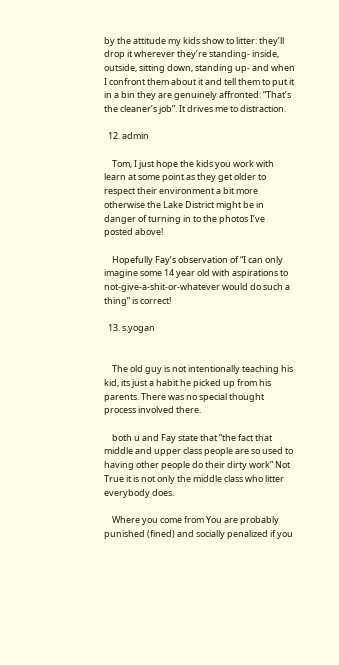by the attitude my kids show to litter: they’ll drop it wherever they’re standing- inside, outside, sitting down, standing up- and when I confront them about it and tell them to put it in a bin they are genuinely affronted: “That’s the cleaner’s job”. It drives me to distraction.

  12. admin

    Tom, I just hope the kids you work with learn at some point as they get older to respect their environment a bit more otherwise the Lake District might be in danger of turning in to the photos I’ve posted above!

    Hopefully Fay’s observation of “I can only imagine some 14 year old with aspirations to not-give-a-shit-or-whatever would do such a thing” is correct!

  13. s.yogan


    The old guy is not intentionally teaching his kid, its just a habit he picked up from his parents. There was no special thought process involved there.

    both u and Fay state that “the fact that middle and upper class people are so used to having other people do their dirty work” Not True it is not only the middle class who litter everybody does.

    Where you come from You are probably punished (fined) and socially penalized if you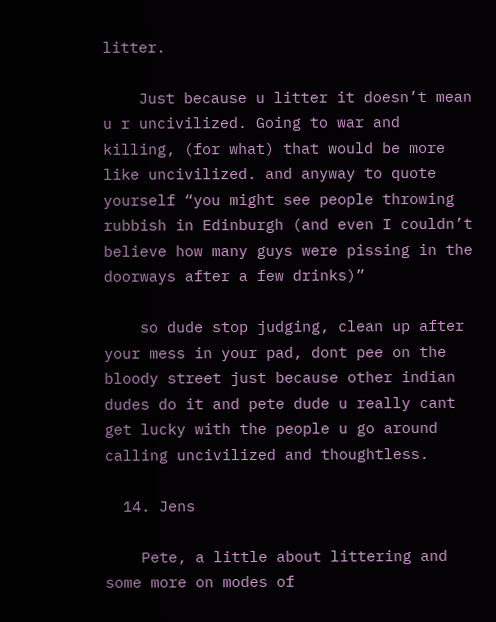litter.

    Just because u litter it doesn’t mean u r uncivilized. Going to war and killing, (for what) that would be more like uncivilized. and anyway to quote yourself “you might see people throwing rubbish in Edinburgh (and even I couldn’t believe how many guys were pissing in the doorways after a few drinks)”

    so dude stop judging, clean up after your mess in your pad, dont pee on the bloody street just because other indian dudes do it and pete dude u really cant get lucky with the people u go around calling uncivilized and thoughtless.

  14. Jens

    Pete, a little about littering and some more on modes of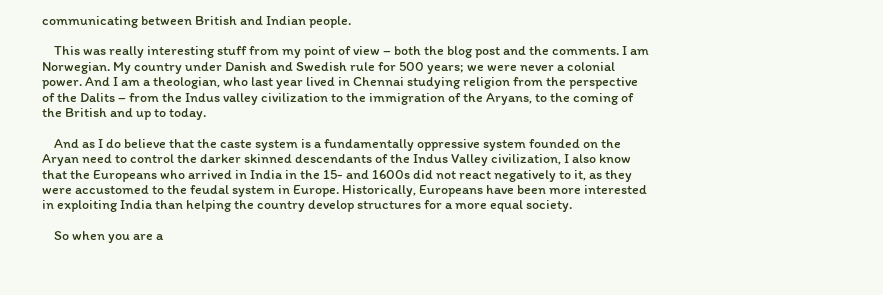communicating between British and Indian people.

    This was really interesting stuff from my point of view – both the blog post and the comments. I am Norwegian. My country under Danish and Swedish rule for 500 years; we were never a colonial power. And I am a theologian, who last year lived in Chennai studying religion from the perspective of the Dalits – from the Indus valley civilization to the immigration of the Aryans, to the coming of the British and up to today.

    And as I do believe that the caste system is a fundamentally oppressive system founded on the Aryan need to control the darker skinned descendants of the Indus Valley civilization, I also know that the Europeans who arrived in India in the 15- and 1600s did not react negatively to it, as they were accustomed to the feudal system in Europe. Historically, Europeans have been more interested in exploiting India than helping the country develop structures for a more equal society.

    So when you are a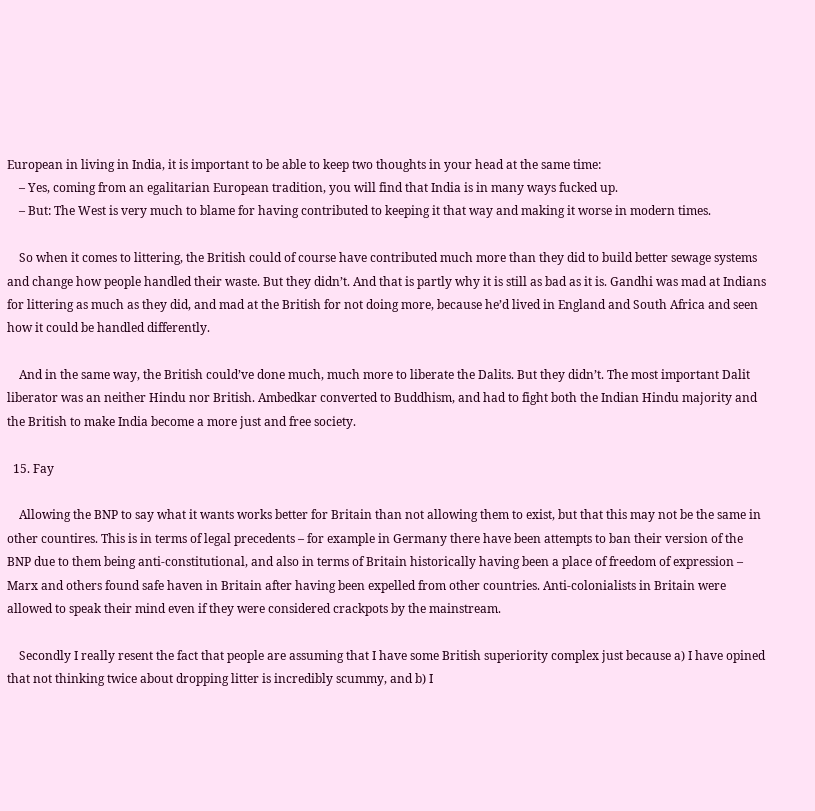European in living in India, it is important to be able to keep two thoughts in your head at the same time:
    – Yes, coming from an egalitarian European tradition, you will find that India is in many ways fucked up.
    – But: The West is very much to blame for having contributed to keeping it that way and making it worse in modern times.

    So when it comes to littering, the British could of course have contributed much more than they did to build better sewage systems and change how people handled their waste. But they didn’t. And that is partly why it is still as bad as it is. Gandhi was mad at Indians for littering as much as they did, and mad at the British for not doing more, because he’d lived in England and South Africa and seen how it could be handled differently.

    And in the same way, the British could’ve done much, much more to liberate the Dalits. But they didn’t. The most important Dalit liberator was an neither Hindu nor British. Ambedkar converted to Buddhism, and had to fight both the Indian Hindu majority and the British to make India become a more just and free society.

  15. Fay

    Allowing the BNP to say what it wants works better for Britain than not allowing them to exist, but that this may not be the same in other countires. This is in terms of legal precedents – for example in Germany there have been attempts to ban their version of the BNP due to them being anti-constitutional, and also in terms of Britain historically having been a place of freedom of expression – Marx and others found safe haven in Britain after having been expelled from other countries. Anti-colonialists in Britain were allowed to speak their mind even if they were considered crackpots by the mainstream.

    Secondly I really resent the fact that people are assuming that I have some British superiority complex just because a) I have opined that not thinking twice about dropping litter is incredibly scummy, and b) I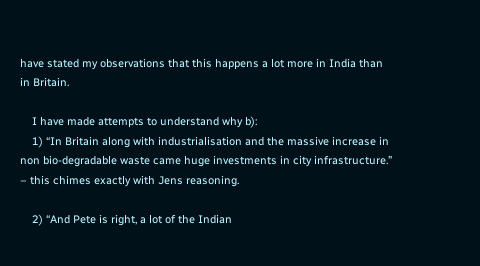have stated my observations that this happens a lot more in India than in Britain.

    I have made attempts to understand why b):
    1) “In Britain along with industrialisation and the massive increase in non bio-degradable waste came huge investments in city infrastructure.” – this chimes exactly with Jens reasoning.

    2) “And Pete is right, a lot of the Indian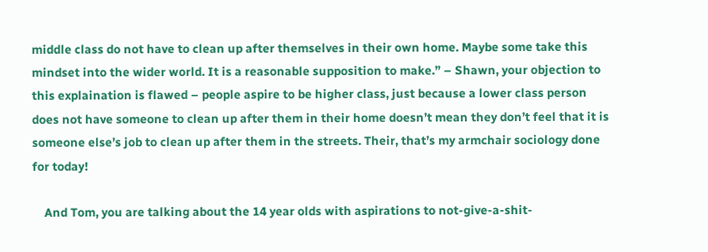middle class do not have to clean up after themselves in their own home. Maybe some take this mindset into the wider world. It is a reasonable supposition to make.” – Shawn, your objection to this explaination is flawed – people aspire to be higher class, just because a lower class person does not have someone to clean up after them in their home doesn’t mean they don’t feel that it is someone else’s job to clean up after them in the streets. Their, that’s my armchair sociology done for today!

    And Tom, you are talking about the 14 year olds with aspirations to not-give-a-shit-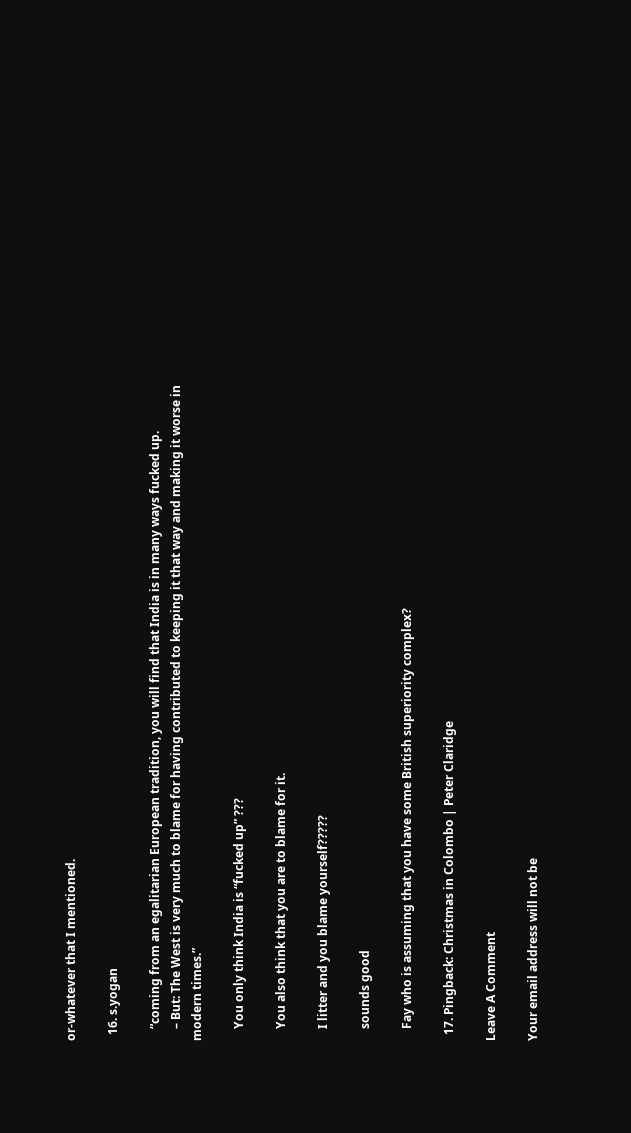or-whatever that I mentioned.

  16. s.yogan

    “coming from an egalitarian European tradition, you will find that India is in many ways fucked up.
    – But: The West is very much to blame for having contributed to keeping it that way and making it worse in modern times.”

    You only think India is “fucked up” ???

    You also think that you are to blame for it.

    I litter and you blame yourself?????

    sounds good

    Fay who is assuming that you have some British superiority complex?

  17. Pingback: Christmas in Colombo | Peter Claridge

Leave A Comment

Your email address will not be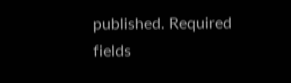published. Required fields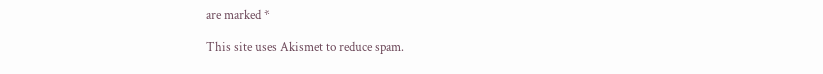are marked *

This site uses Akismet to reduce spam.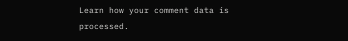Learn how your comment data is processed.